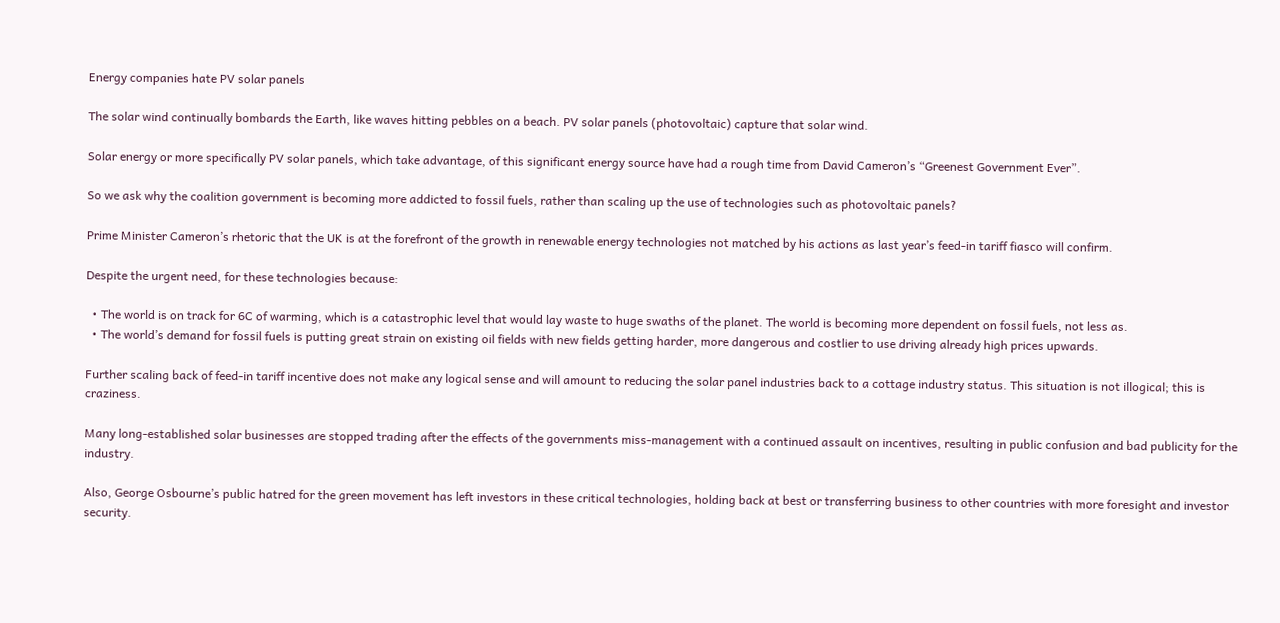Energy companies hate PV solar panels

The solar wind continually bombards the Earth, like waves hitting pebbles on a beach. PV solar panels (photovoltaic) capture that solar wind.

Solar energy or more specifically PV solar panels, which take advantage, of this significant energy source have had a rough time from David Cameron’s “Greenest Government Ever”.

So we ask why the coalition government is becoming more addicted to fossil fuels, rather than scaling up the use of technologies such as photovoltaic panels?

Prime Minister Cameron’s rhetoric that the UK is at the forefront of the growth in renewable energy technologies not matched by his actions as last year’s feed-in tariff fiasco will confirm.

Despite the urgent need, for these technologies because:

  • The world is on track for 6C of warming, which is a catastrophic level that would lay waste to huge swaths of the planet. The world is becoming more dependent on fossil fuels, not less as.
  • The world’s demand for fossil fuels is putting great strain on existing oil fields with new fields getting harder, more dangerous and costlier to use driving already high prices upwards.

Further scaling back of feed-in tariff incentive does not make any logical sense and will amount to reducing the solar panel industries back to a cottage industry status. This situation is not illogical; this is craziness.

Many long-established solar businesses are stopped trading after the effects of the governments miss-management with a continued assault on incentives, resulting in public confusion and bad publicity for the industry.

Also, George Osbourne’s public hatred for the green movement has left investors in these critical technologies, holding back at best or transferring business to other countries with more foresight and investor security.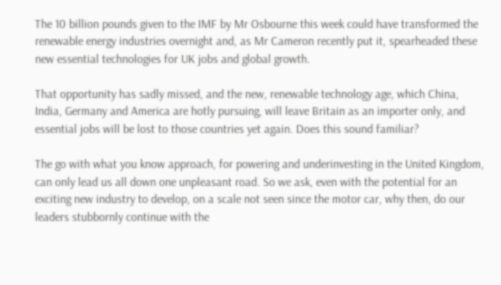The 10 billion pounds given to the IMF by Mr Osbourne this week could have transformed the renewable energy industries overnight and, as Mr Cameron recently put it, spearheaded these new essential technologies for UK jobs and global growth.

That opportunity has sadly missed, and the new, renewable technology age, which China, India, Germany and America are hotly pursuing, will leave Britain as an importer only, and essential jobs will be lost to those countries yet again. Does this sound familiar?

The go with what you know approach, for powering and underinvesting in the United Kingdom, can only lead us all down one unpleasant road. So we ask, even with the potential for an exciting new industry to develop, on a scale not seen since the motor car, why then, do our leaders stubbornly continue with the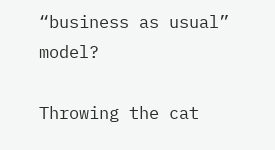“business as usual” model?

Throwing the cat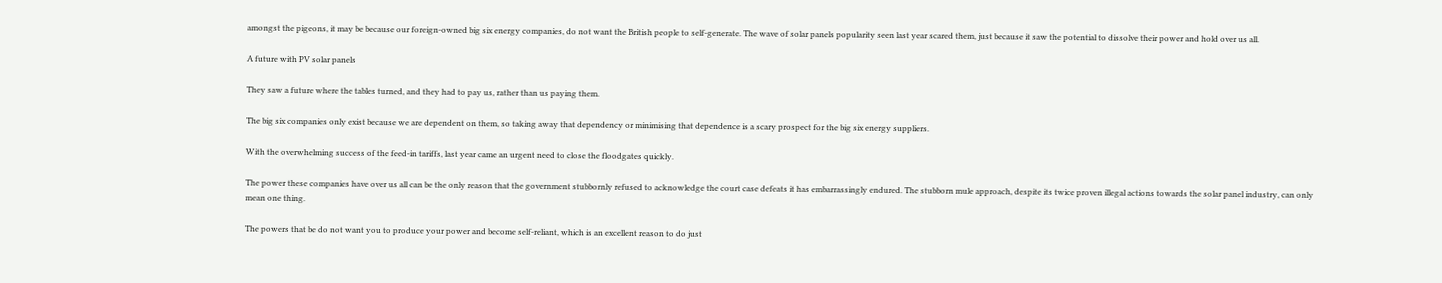amongst the pigeons, it may be because our foreign-owned big six energy companies, do not want the British people to self-generate. The wave of solar panels popularity seen last year scared them, just because it saw the potential to dissolve their power and hold over us all.

A future with PV solar panels

They saw a future where the tables turned, and they had to pay us, rather than us paying them.

The big six companies only exist because we are dependent on them, so taking away that dependency or minimising that dependence is a scary prospect for the big six energy suppliers.

With the overwhelming success of the feed-in tariffs, last year came an urgent need to close the floodgates quickly.

The power these companies have over us all can be the only reason that the government stubbornly refused to acknowledge the court case defeats it has embarrassingly endured. The stubborn mule approach, despite its twice proven illegal actions towards the solar panel industry, can only mean one thing.

The powers that be do not want you to produce your power and become self-reliant, which is an excellent reason to do just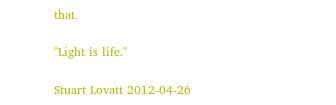that.

"Light is life."

Stuart Lovatt 2012-04-26